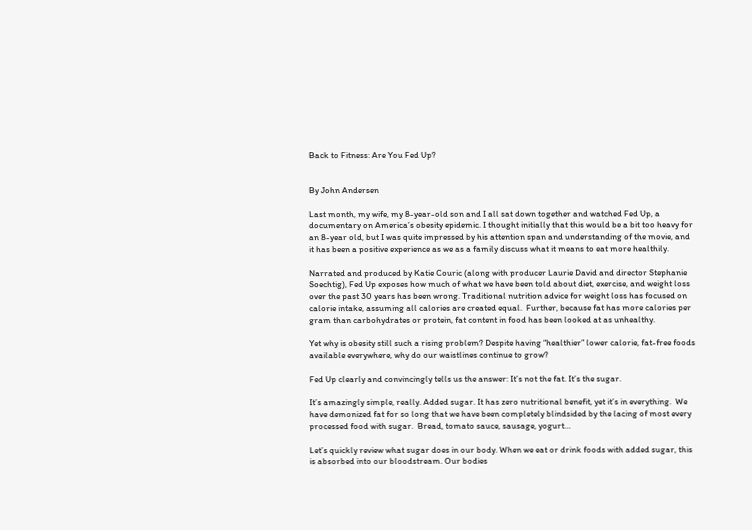Back to Fitness: Are You Fed Up?


By John Andersen

Last month, my wife, my 8-year-old son and I all sat down together and watched Fed Up, a documentary on America’s obesity epidemic. I thought initially that this would be a bit too heavy for an 8-year old, but I was quite impressed by his attention span and understanding of the movie, and it has been a positive experience as we as a family discuss what it means to eat more healthily.

Narrated and produced by Katie Couric (along with producer Laurie David and director Stephanie Soechtig), Fed Up exposes how much of what we have been told about diet, exercise, and weight loss over the past 30 years has been wrong. Traditional nutrition advice for weight loss has focused on calorie intake, assuming all calories are created equal.  Further, because fat has more calories per gram than carbohydrates or protein, fat content in food has been looked at as unhealthy.

Yet why is obesity still such a rising problem? Despite having “healthier” lower calorie, fat-free foods available everywhere, why do our waistlines continue to grow?

Fed Up clearly and convincingly tells us the answer: It’s not the fat. It’s the sugar.

It’s amazingly simple, really. Added sugar. It has zero nutritional benefit, yet it’s in everything.  We have demonized fat for so long that we have been completely blindsided by the lacing of most every processed food with sugar.  Bread, tomato sauce, sausage, yogurt…

Let’s quickly review what sugar does in our body. When we eat or drink foods with added sugar, this is absorbed into our bloodstream. Our bodies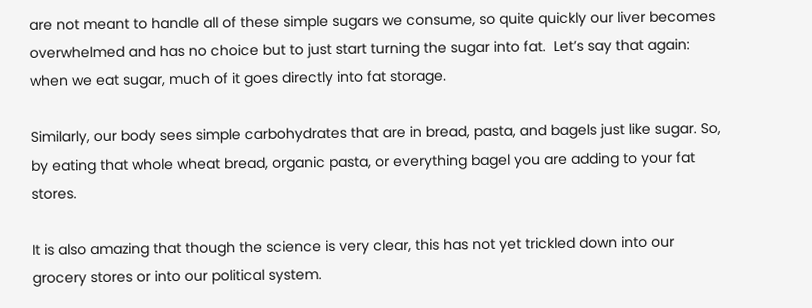are not meant to handle all of these simple sugars we consume, so quite quickly our liver becomes overwhelmed and has no choice but to just start turning the sugar into fat.  Let’s say that again: when we eat sugar, much of it goes directly into fat storage.

Similarly, our body sees simple carbohydrates that are in bread, pasta, and bagels just like sugar. So, by eating that whole wheat bread, organic pasta, or everything bagel you are adding to your fat stores.

It is also amazing that though the science is very clear, this has not yet trickled down into our grocery stores or into our political system.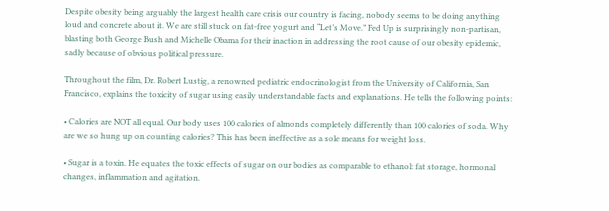Despite obesity being arguably the largest health care crisis our country is facing, nobody seems to be doing anything loud and concrete about it. We are still stuck on fat-free yogurt and “Let’s Move.” Fed Up is surprisingly non-partisan, blasting both George Bush and Michelle Obama for their inaction in addressing the root cause of our obesity epidemic, sadly because of obvious political pressure.

Throughout the film, Dr. Robert Lustig, a renowned pediatric endocrinologist from the University of California, San Francisco, explains the toxicity of sugar using easily understandable facts and explanations. He tells the following points:

• Calories are NOT all equal. Our body uses 100 calories of almonds completely differently than 100 calories of soda. Why are we so hung up on counting calories? This has been ineffective as a sole means for weight loss.

• Sugar is a toxin. He equates the toxic effects of sugar on our bodies as comparable to ethanol: fat storage, hormonal changes, inflammation and agitation.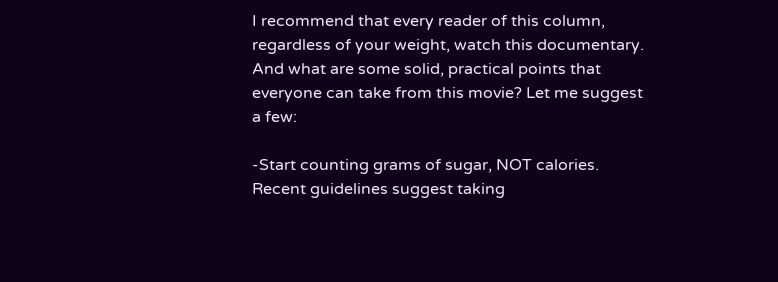I recommend that every reader of this column, regardless of your weight, watch this documentary. And what are some solid, practical points that everyone can take from this movie? Let me suggest a few:

-Start counting grams of sugar, NOT calories. Recent guidelines suggest taking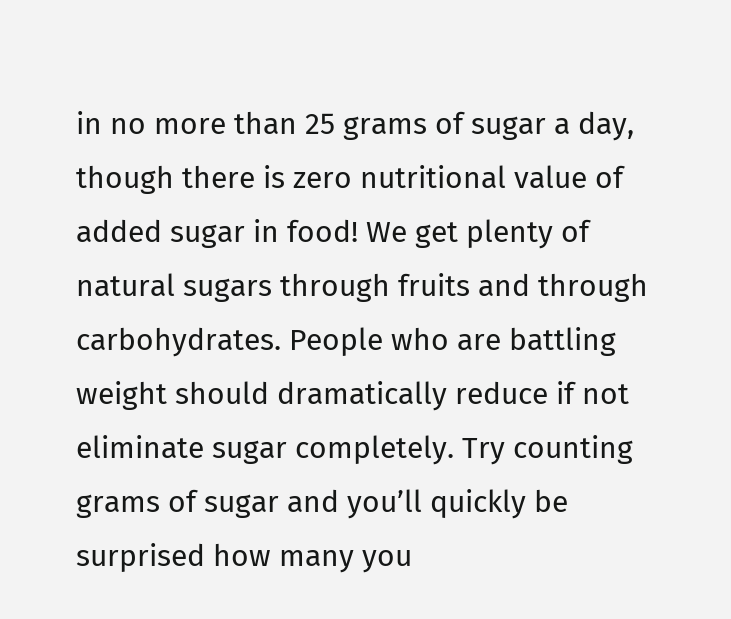in no more than 25 grams of sugar a day, though there is zero nutritional value of added sugar in food! We get plenty of natural sugars through fruits and through carbohydrates. People who are battling weight should dramatically reduce if not eliminate sugar completely. Try counting grams of sugar and you’ll quickly be surprised how many you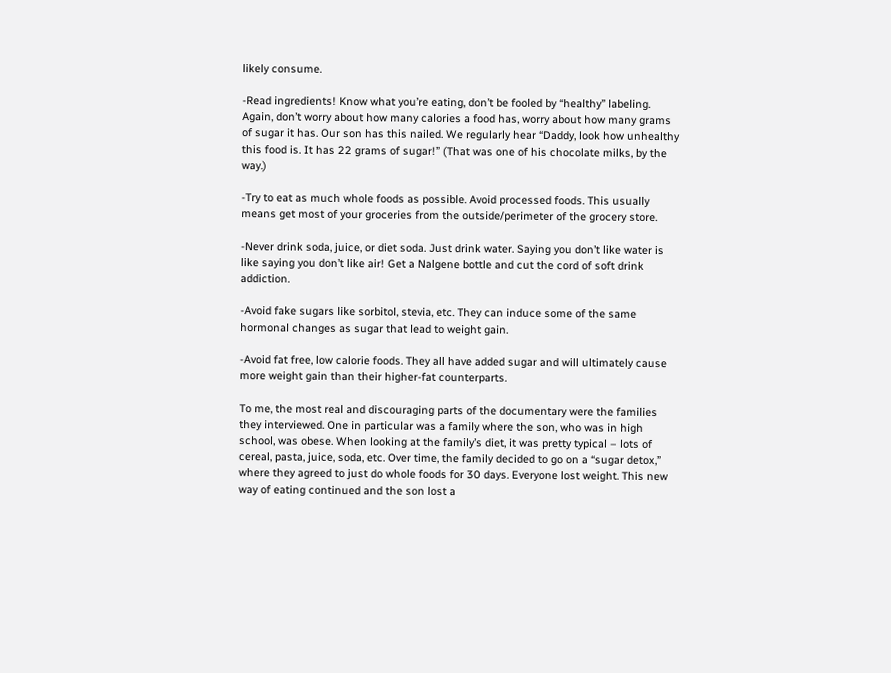likely consume.

-Read ingredients! Know what you’re eating, don’t be fooled by “healthy” labeling. Again, don’t worry about how many calories a food has, worry about how many grams of sugar it has. Our son has this nailed. We regularly hear “Daddy, look how unhealthy this food is. It has 22 grams of sugar!” (That was one of his chocolate milks, by the way.)

-Try to eat as much whole foods as possible. Avoid processed foods. This usually means get most of your groceries from the outside/perimeter of the grocery store.

-Never drink soda, juice, or diet soda. Just drink water. Saying you don’t like water is like saying you don’t like air! Get a Nalgene bottle and cut the cord of soft drink addiction.

-Avoid fake sugars like sorbitol, stevia, etc. They can induce some of the same hormonal changes as sugar that lead to weight gain.

-Avoid fat free, low calorie foods. They all have added sugar and will ultimately cause more weight gain than their higher-fat counterparts.

To me, the most real and discouraging parts of the documentary were the families they interviewed. One in particular was a family where the son, who was in high school, was obese. When looking at the family’s diet, it was pretty typical – lots of cereal, pasta, juice, soda, etc. Over time, the family decided to go on a “sugar detox,” where they agreed to just do whole foods for 30 days. Everyone lost weight. This new way of eating continued and the son lost a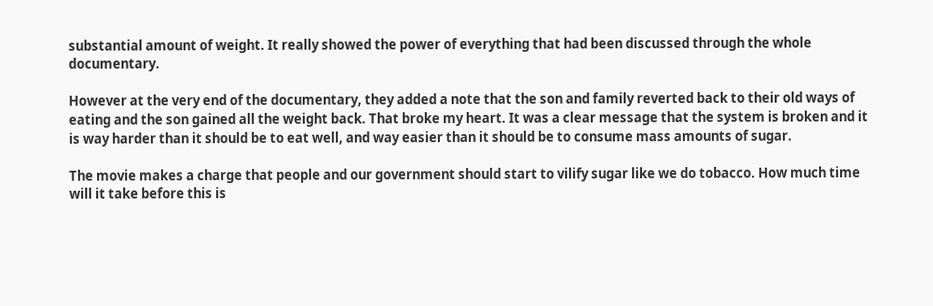substantial amount of weight. It really showed the power of everything that had been discussed through the whole documentary.

However at the very end of the documentary, they added a note that the son and family reverted back to their old ways of eating and the son gained all the weight back. That broke my heart. It was a clear message that the system is broken and it is way harder than it should be to eat well, and way easier than it should be to consume mass amounts of sugar.

The movie makes a charge that people and our government should start to vilify sugar like we do tobacco. How much time will it take before this is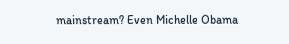mainstream? Even Michelle Obama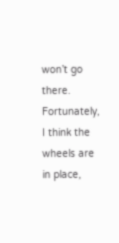won’t go there. Fortunately, I think the wheels are in place,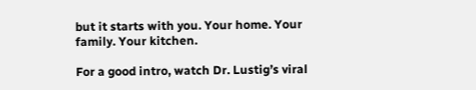but it starts with you. Your home. Your family. Your kitchen.

For a good intro, watch Dr. Lustig’s viral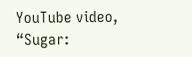YouTube video, “Sugar: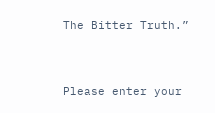The Bitter Truth.”


Please enter your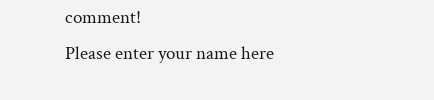comment!
Please enter your name here